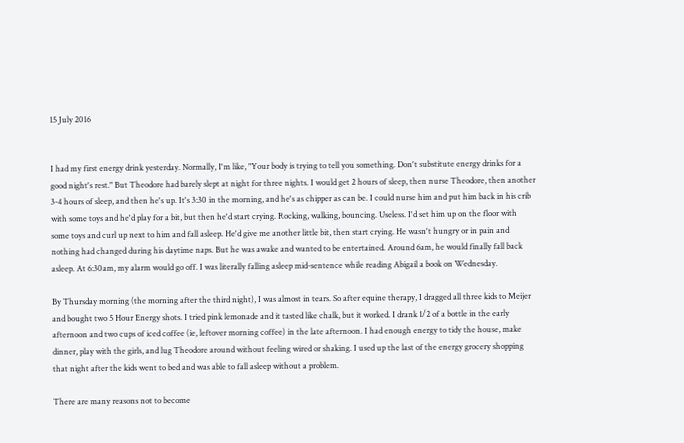15 July 2016


I had my first energy drink yesterday. Normally, I'm like, "Your body is trying to tell you something. Don't substitute energy drinks for a good night's rest." But Theodore had barely slept at night for three nights. I would get 2 hours of sleep, then nurse Theodore, then another 3-4 hours of sleep, and then he's up. It's 3:30 in the morning, and he's as chipper as can be. I could nurse him and put him back in his crib with some toys and he'd play for a bit, but then he'd start crying. Rocking, walking, bouncing. Useless. I'd set him up on the floor with some toys and curl up next to him and fall asleep. He'd give me another little bit, then start crying. He wasn't hungry or in pain and nothing had changed during his daytime naps. But he was awake and wanted to be entertained. Around 6am, he would finally fall back asleep. At 6:30am, my alarm would go off. I was literally falling asleep mid-sentence while reading Abigail a book on Wednesday.

By Thursday morning (the morning after the third night), I was almost in tears. So after equine therapy, I dragged all three kids to Meijer and bought two 5 Hour Energy shots. I tried pink lemonade and it tasted like chalk, but it worked. I drank 1/2 of a bottle in the early afternoon and two cups of iced coffee (ie, leftover morning coffee) in the late afternoon. I had enough energy to tidy the house, make dinner, play with the girls, and lug Theodore around without feeling wired or shaking. I used up the last of the energy grocery shopping that night after the kids went to bed and was able to fall asleep without a problem.

There are many reasons not to become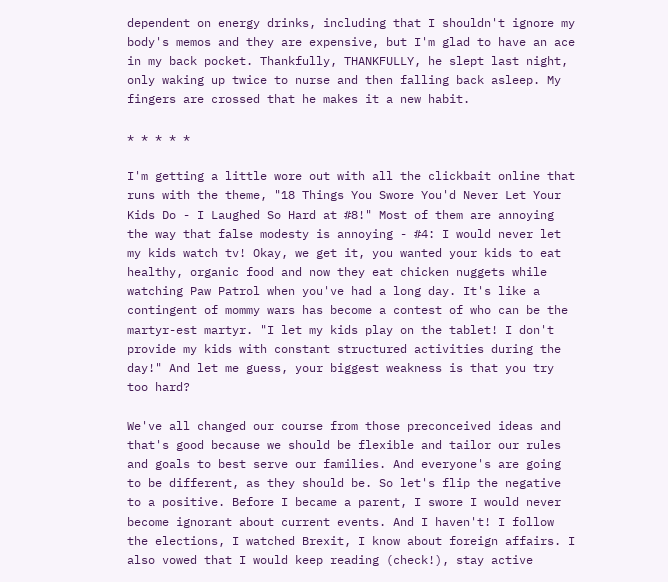dependent on energy drinks, including that I shouldn't ignore my body's memos and they are expensive, but I'm glad to have an ace in my back pocket. Thankfully, THANKFULLY, he slept last night, only waking up twice to nurse and then falling back asleep. My fingers are crossed that he makes it a new habit.

* * * * *

I'm getting a little wore out with all the clickbait online that runs with the theme, "18 Things You Swore You'd Never Let Your Kids Do - I Laughed So Hard at #8!" Most of them are annoying the way that false modesty is annoying - #4: I would never let my kids watch tv! Okay, we get it, you wanted your kids to eat healthy, organic food and now they eat chicken nuggets while watching Paw Patrol when you've had a long day. It's like a contingent of mommy wars has become a contest of who can be the martyr-est martyr. "I let my kids play on the tablet! I don't provide my kids with constant structured activities during the day!" And let me guess, your biggest weakness is that you try too hard?

We've all changed our course from those preconceived ideas and that's good because we should be flexible and tailor our rules and goals to best serve our families. And everyone's are going to be different, as they should be. So let's flip the negative to a positive. Before I became a parent, I swore I would never become ignorant about current events. And I haven't! I follow the elections, I watched Brexit, I know about foreign affairs. I also vowed that I would keep reading (check!), stay active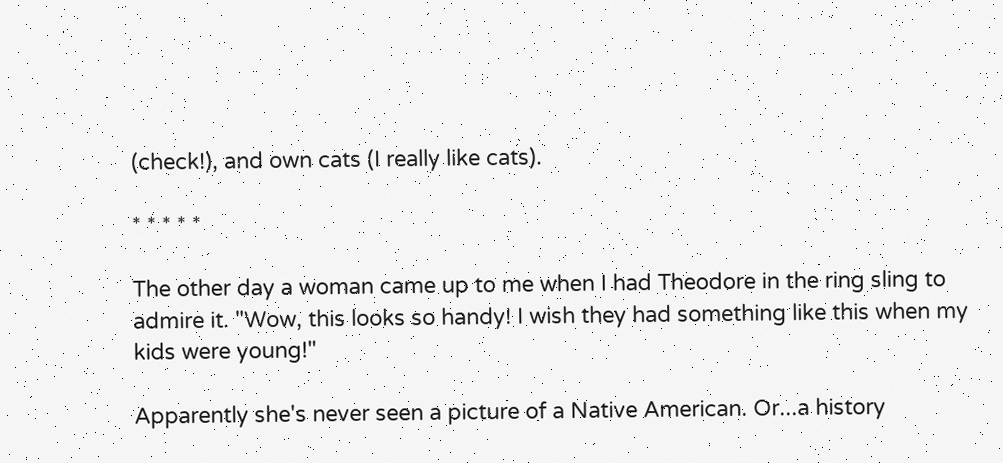(check!), and own cats (I really like cats).

* * * * *

The other day a woman came up to me when I had Theodore in the ring sling to admire it. "Wow, this looks so handy! I wish they had something like this when my kids were young!"

Apparently she's never seen a picture of a Native American. Or...a history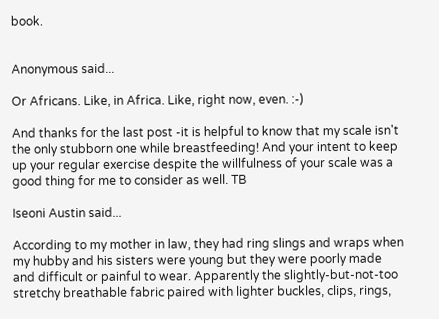book.


Anonymous said...

Or Africans. Like, in Africa. Like, right now, even. :-)

And thanks for the last post -it is helpful to know that my scale isn't the only stubborn one while breastfeeding! And your intent to keep up your regular exercise despite the willfulness of your scale was a good thing for me to consider as well. TB

Iseoni Austin said...

According to my mother in law, they had ring slings and wraps when my hubby and his sisters were young but they were poorly made and difficult or painful to wear. Apparently the slightly-but-not-too stretchy breathable fabric paired with lighter buckles, clips, rings,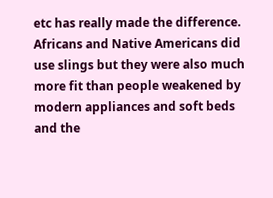etc has really made the difference. Africans and Native Americans did use slings but they were also much more fit than people weakened by modern appliances and soft beds and the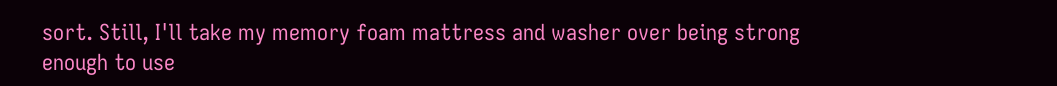sort. Still, I'll take my memory foam mattress and washer over being strong enough to use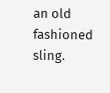an old fashioned sling.